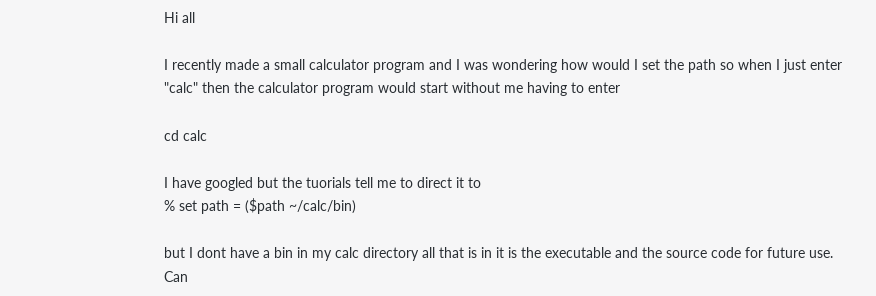Hi all

I recently made a small calculator program and I was wondering how would I set the path so when I just enter "calc" then the calculator program would start without me having to enter

cd calc

I have googled but the tuorials tell me to direct it to
% set path = ($path ~/calc/bin)

but I dont have a bin in my calc directory all that is in it is the executable and the source code for future use. Can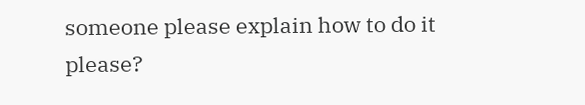someone please explain how to do it please?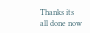Thanks its all done now